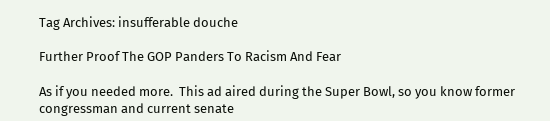Tag Archives: insufferable douche

Further Proof The GOP Panders To Racism And Fear

As if you needed more.  This ad aired during the Super Bowl, so you know former congressman and current senate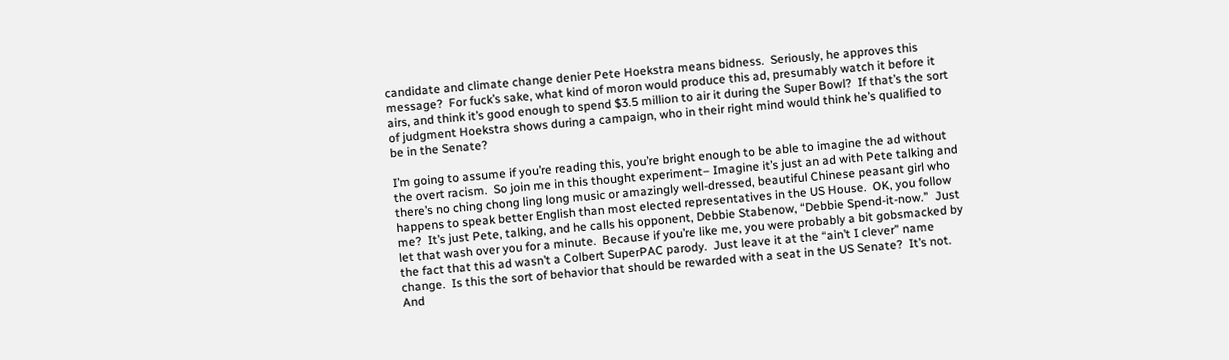candidate and climate change denier Pete Hoekstra means bidness.  Seriously, he approves this message?  For fuck’s sake, what kind of moron would produce this ad, presumably watch it before it airs, and think it’s good enough to spend $3.5 million to air it during the Super Bowl?  If that’s the sort of judgment Hoekstra shows during a campaign, who in their right mind would think he’s qualified to be in the Senate?

I’m going to assume if you’re reading this, you’re bright enough to be able to imagine the ad without the overt racism.  So join me in this thought experiment– Imagine it’s just an ad with Pete talking and there’s no ching chong ling long music or amazingly well-dressed, beautiful Chinese peasant girl who happens to speak better English than most elected representatives in the US House.  OK, you follow me?  It’s just Pete, talking, and he calls his opponent, Debbie Stabenow, “Debbie Spend-it-now.”  Just let that wash over you for a minute.  Because if you’re like me, you were probably a bit gobsmacked by the fact that this ad wasn’t a Colbert SuperPAC parody.  Just leave it at the “ain’t I clever” name change.  Is this the sort of behavior that should be rewarded with a seat in the US Senate?  It’s not.  And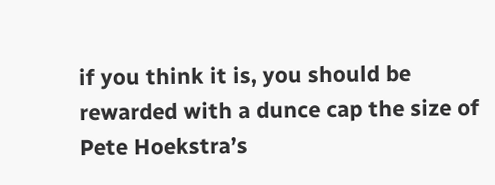if you think it is, you should be rewarded with a dunce cap the size of Pete Hoekstra’s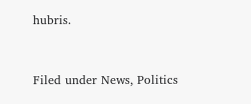hubris.


Filed under News, Politics